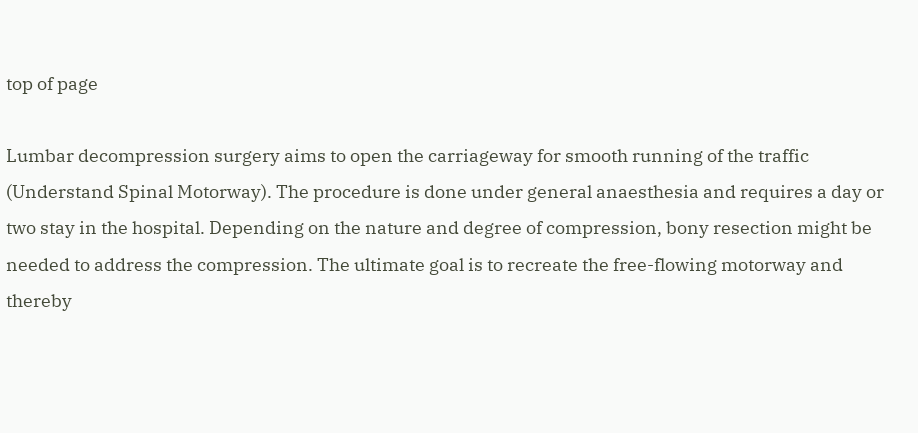top of page

Lumbar decompression surgery aims to open the carriageway for smooth running of the traffic (Understand Spinal Motorway). The procedure is done under general anaesthesia and requires a day or two stay in the hospital. Depending on the nature and degree of compression, bony resection might be needed to address the compression. The ultimate goal is to recreate the free-flowing motorway and thereby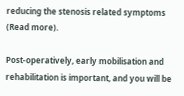reducing the stenosis related symptoms (Read more).

Post-operatively, early mobilisation and rehabilitation is important, and you will be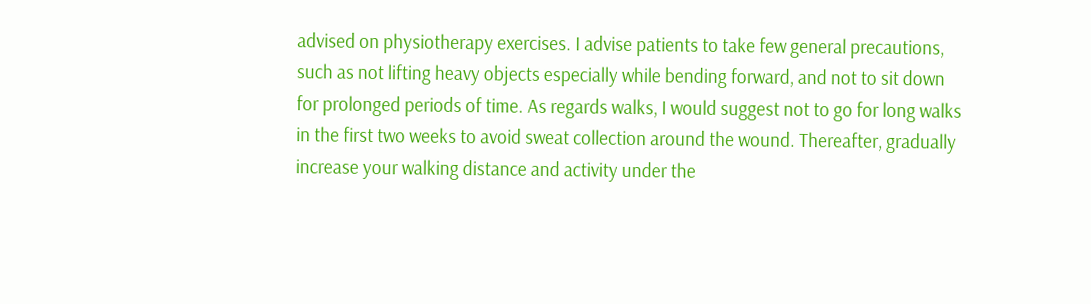advised on physiotherapy exercises. I advise patients to take few general precautions, such as not lifting heavy objects especially while bending forward, and not to sit down for prolonged periods of time. As regards walks, I would suggest not to go for long walks in the first two weeks to avoid sweat collection around the wound. Thereafter, gradually increase your walking distance and activity under the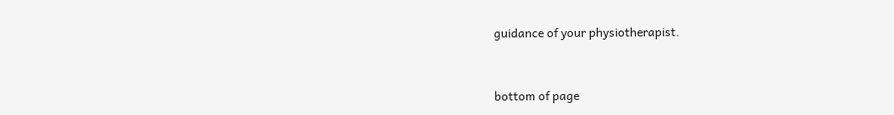guidance of your physiotherapist.


bottom of page